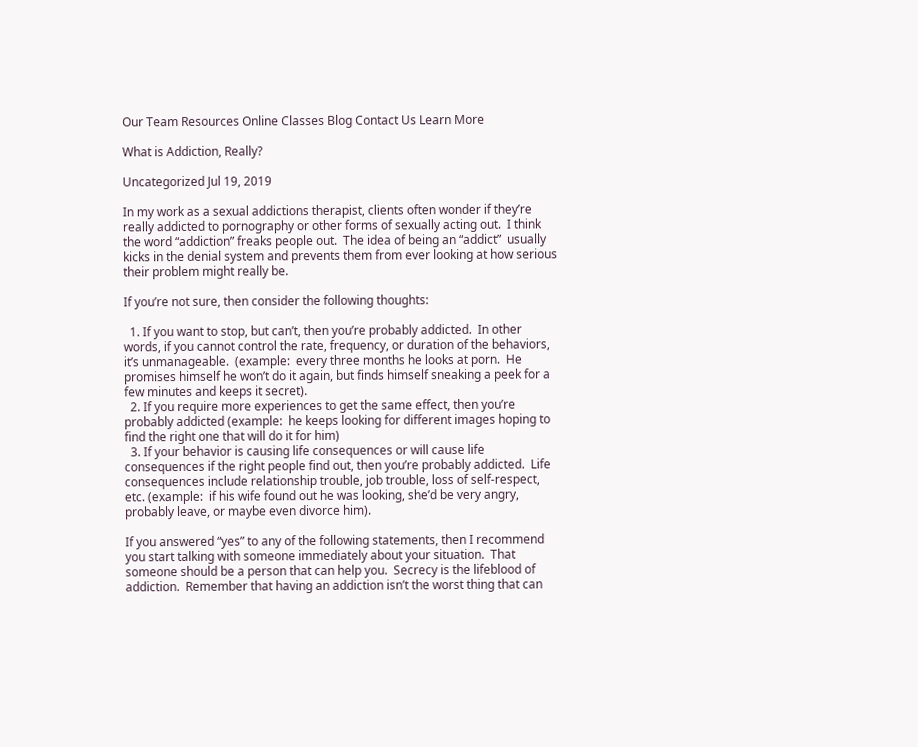Our Team Resources Online Classes Blog Contact Us Learn More

What is Addiction, Really?

Uncategorized Jul 19, 2019

In my work as a sexual addictions therapist, clients often wonder if they’re really addicted to pornography or other forms of sexually acting out.  I think the word “addiction” freaks people out.  The idea of being an “addict”  usually kicks in the denial system and prevents them from ever looking at how serious their problem might really be.

If you’re not sure, then consider the following thoughts:

  1. If you want to stop, but can’t, then you’re probably addicted.  In other words, if you cannot control the rate, frequency, or duration of the behaviors, it’s unmanageable.  (example:  every three months he looks at porn.  He promises himself he won’t do it again, but finds himself sneaking a peek for a few minutes and keeps it secret).
  2. If you require more experiences to get the same effect, then you’re probably addicted (example:  he keeps looking for different images hoping to find the right one that will do it for him)
  3. If your behavior is causing life consequences or will cause life consequences if the right people find out, then you’re probably addicted.  Life consequences include relationship trouble, job trouble, loss of self-respect, etc. (example:  if his wife found out he was looking, she’d be very angry, probably leave, or maybe even divorce him).

If you answered “yes” to any of the following statements, then I recommend you start talking with someone immediately about your situation.  That someone should be a person that can help you.  Secrecy is the lifeblood of addiction.  Remember that having an addiction isn’t the worst thing that can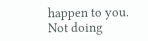happen to you.  Not doing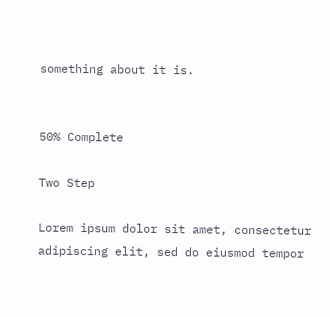something about it is.


50% Complete

Two Step

Lorem ipsum dolor sit amet, consectetur adipiscing elit, sed do eiusmod tempor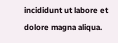incididunt ut labore et dolore magna aliqua.